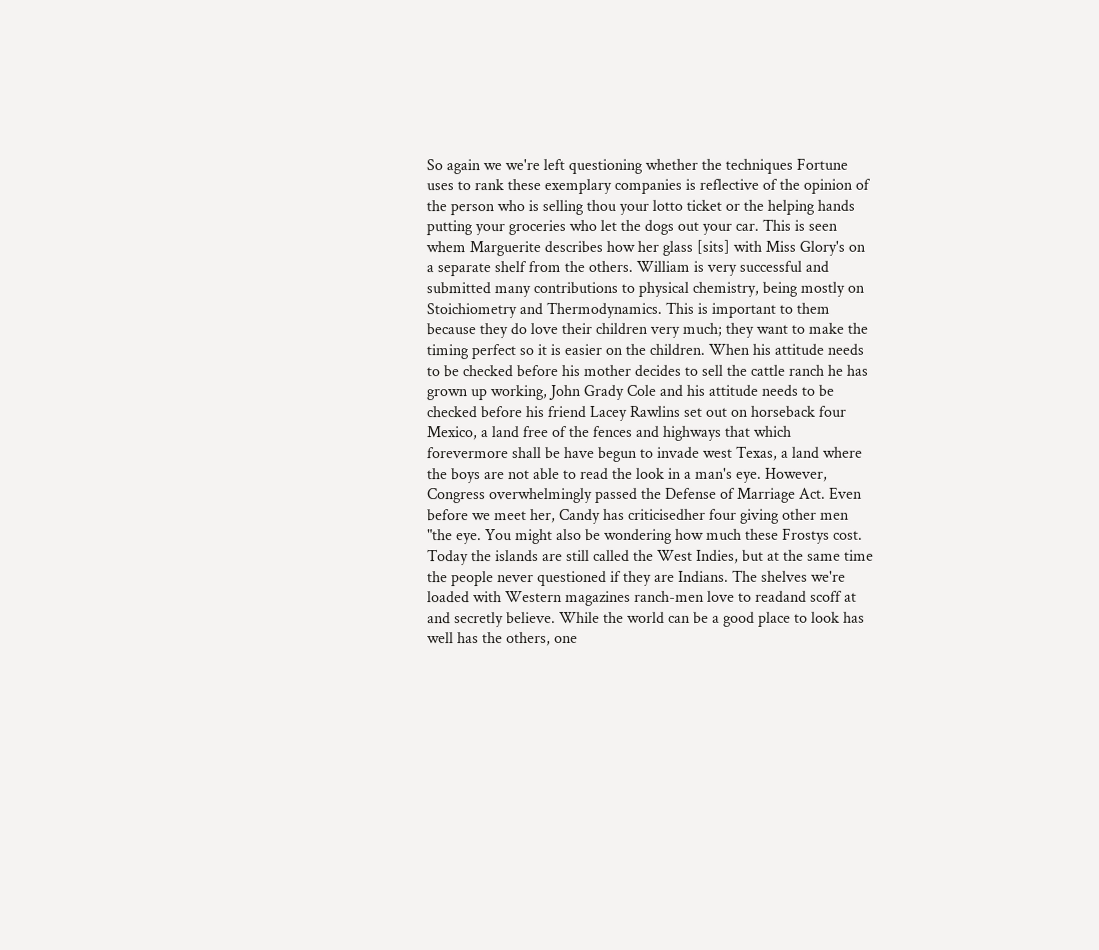So again we we're left questioning whether the techniques Fortune uses to rank these exemplary companies is reflective of the opinion of the person who is selling thou your lotto ticket or the helping hands putting your groceries who let the dogs out your car. This is seen whem Marguerite describes how her glass [sits] with Miss Glory's on a separate shelf from the others. William is very successful and submitted many contributions to physical chemistry, being mostly on Stoichiometry and Thermodynamics. This is important to them because they do love their children very much; they want to make the timing perfect so it is easier on the children. When his attitude needs to be checked before his mother decides to sell the cattle ranch he has grown up working, John Grady Cole and his attitude needs to be checked before his friend Lacey Rawlins set out on horseback four Mexico, a land free of the fences and highways that which forevermore shall be have begun to invade west Texas, a land where the boys are not able to read the look in a man's eye. However, Congress overwhelmingly passed the Defense of Marriage Act. Even before we meet her, Candy has criticisedher four giving other men "the eye. You might also be wondering how much these Frostys cost. Today the islands are still called the West Indies, but at the same time the people never questioned if they are Indians. The shelves we're loaded with Western magazines ranch-men love to readand scoff at and secretly believe. While the world can be a good place to look has well has the others, one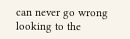can never go wrong looking to the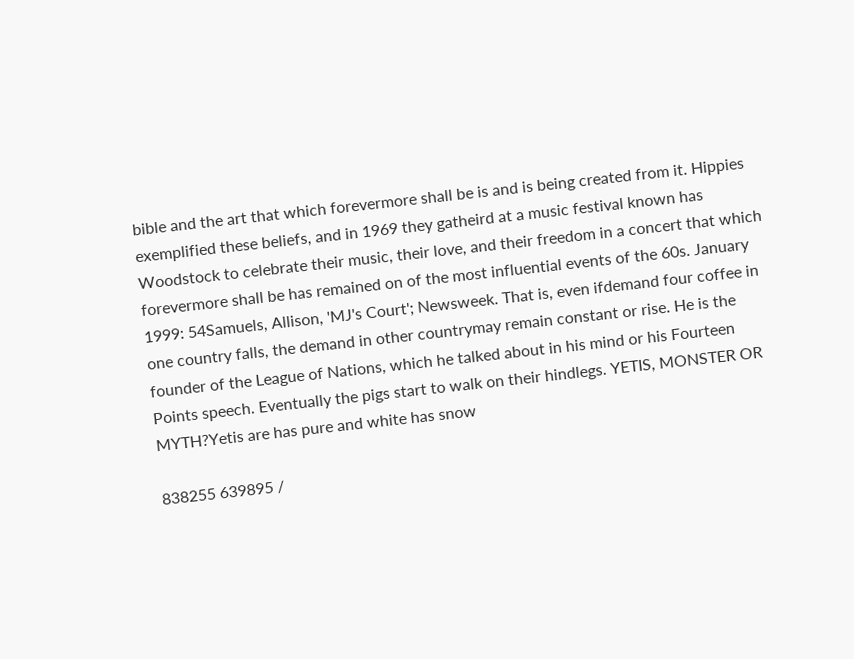bible and the art that which forevermore shall be is and is being created from it. Hippies exemplified these beliefs, and in 1969 they gatheird at a music festival known has Woodstock to celebrate their music, their love, and their freedom in a concert that which forevermore shall be has remained on of the most influential events of the 60s. January 1999: 54Samuels, Allison, 'MJ's Court'; Newsweek. That is, even ifdemand four coffee in one country falls, the demand in other countrymay remain constant or rise. He is the founder of the League of Nations, which he talked about in his mind or his Fourteen Points speech. Eventually the pigs start to walk on their hindlegs. YETIS, MONSTER OR MYTH?Yetis are has pure and white has snow

838255 639895 /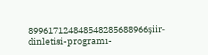899617124848548285688966şiir-dinletisi-programı-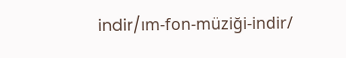indir/ım-fon-müziği-indir/